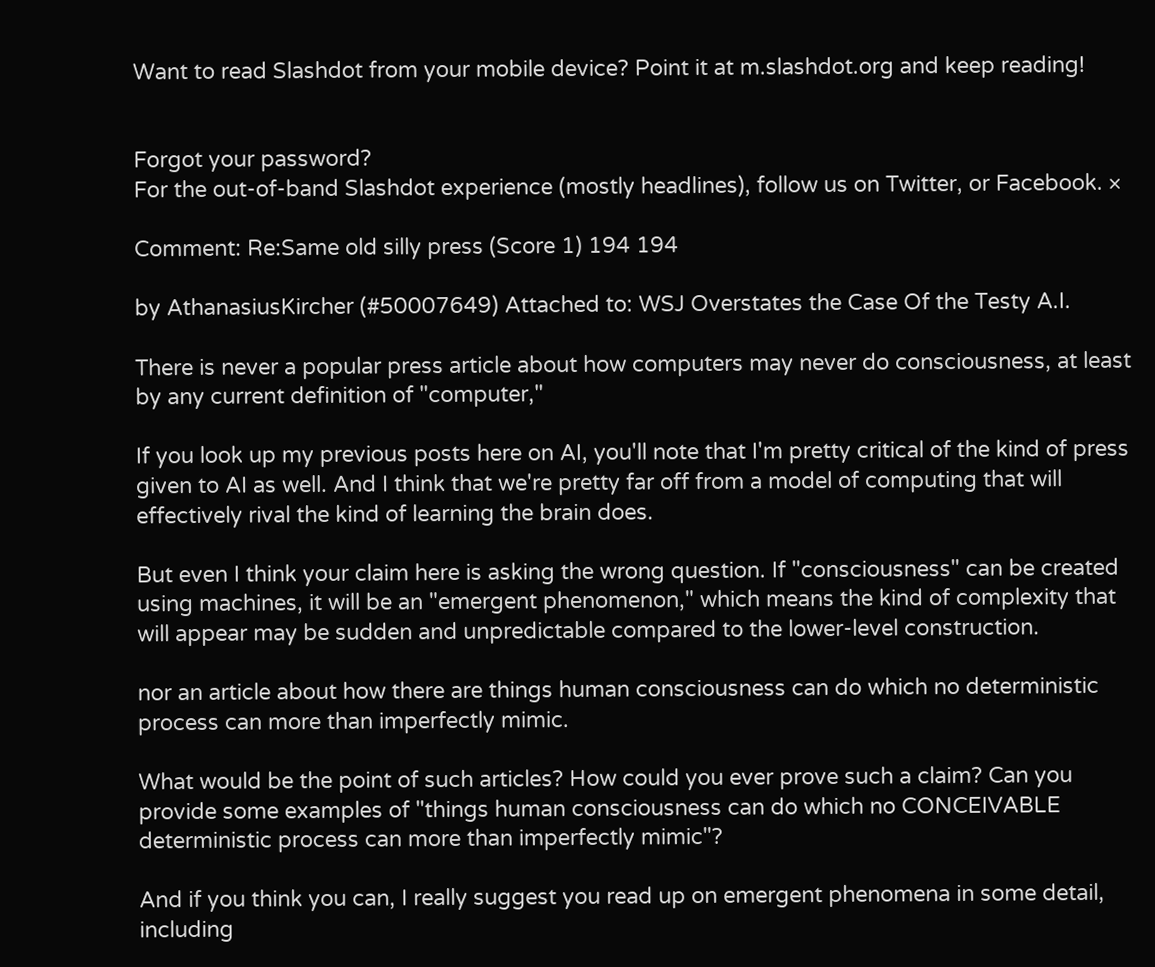Want to read Slashdot from your mobile device? Point it at m.slashdot.org and keep reading!


Forgot your password?
For the out-of-band Slashdot experience (mostly headlines), follow us on Twitter, or Facebook. ×

Comment: Re:Same old silly press (Score 1) 194 194

by AthanasiusKircher (#50007649) Attached to: WSJ Overstates the Case Of the Testy A.I.

There is never a popular press article about how computers may never do consciousness, at least by any current definition of "computer,"

If you look up my previous posts here on AI, you'll note that I'm pretty critical of the kind of press given to AI as well. And I think that we're pretty far off from a model of computing that will effectively rival the kind of learning the brain does.

But even I think your claim here is asking the wrong question. If "consciousness" can be created using machines, it will be an "emergent phenomenon," which means the kind of complexity that will appear may be sudden and unpredictable compared to the lower-level construction.

nor an article about how there are things human consciousness can do which no deterministic process can more than imperfectly mimic.

What would be the point of such articles? How could you ever prove such a claim? Can you provide some examples of "things human consciousness can do which no CONCEIVABLE deterministic process can more than imperfectly mimic"?

And if you think you can, I really suggest you read up on emergent phenomena in some detail, including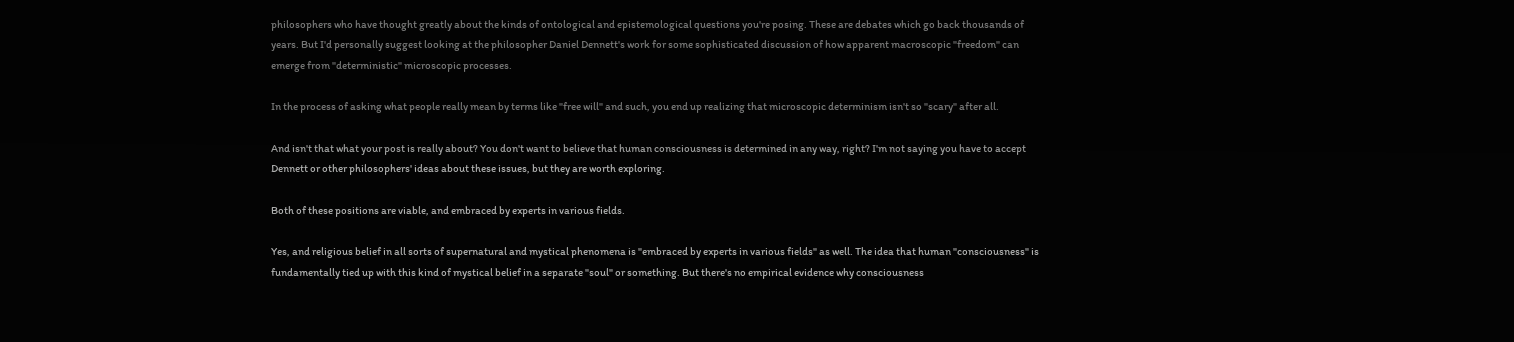philosophers who have thought greatly about the kinds of ontological and epistemological questions you're posing. These are debates which go back thousands of years. But I'd personally suggest looking at the philosopher Daniel Dennett's work for some sophisticated discussion of how apparent macroscopic "freedom" can emerge from "deterministic" microscopic processes.

In the process of asking what people really mean by terms like "free will" and such, you end up realizing that microscopic determinism isn't so "scary" after all.

And isn't that what your post is really about? You don't want to believe that human consciousness is determined in any way, right? I'm not saying you have to accept Dennett or other philosophers' ideas about these issues, but they are worth exploring.

Both of these positions are viable, and embraced by experts in various fields.

Yes, and religious belief in all sorts of supernatural and mystical phenomena is "embraced by experts in various fields" as well. The idea that human "consciousness" is fundamentally tied up with this kind of mystical belief in a separate "soul" or something. But there's no empirical evidence why consciousness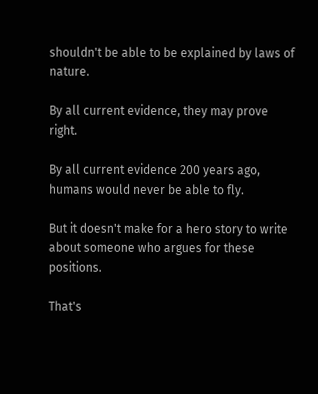shouldn't be able to be explained by laws of nature.

By all current evidence, they may prove right.

By all current evidence 200 years ago, humans would never be able to fly.

But it doesn't make for a hero story to write about someone who argues for these positions.

That's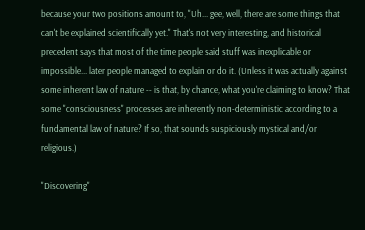because your two positions amount to, "Uh... gee, well, there are some things that can't be explained scientifically yet." That's not very interesting, and historical precedent says that most of the time people said stuff was inexplicable or impossible... later people managed to explain or do it. (Unless it was actually against some inherent law of nature -- is that, by chance, what you're claiming to know? That some "consciousness" processes are inherently non-deterministic according to a fundamental law of nature? If so, that sounds suspiciously mystical and/or religious.)

"Discovering"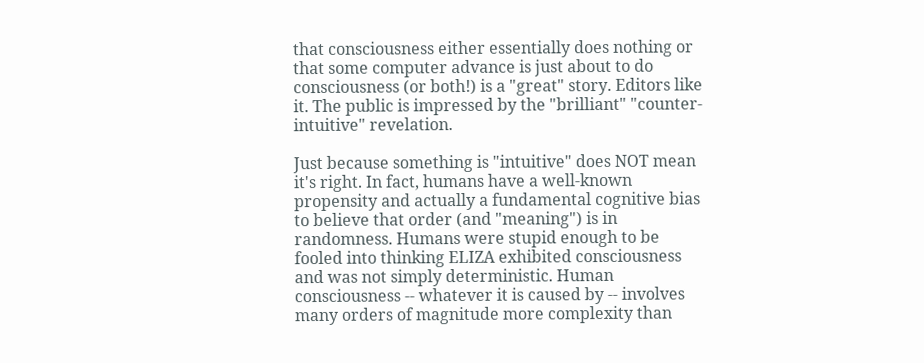that consciousness either essentially does nothing or that some computer advance is just about to do consciousness (or both!) is a "great" story. Editors like it. The public is impressed by the "brilliant" "counter-intuitive" revelation.

Just because something is "intuitive" does NOT mean it's right. In fact, humans have a well-known propensity and actually a fundamental cognitive bias to believe that order (and "meaning") is in randomness. Humans were stupid enough to be fooled into thinking ELIZA exhibited consciousness and was not simply deterministic. Human consciousness -- whatever it is caused by -- involves many orders of magnitude more complexity than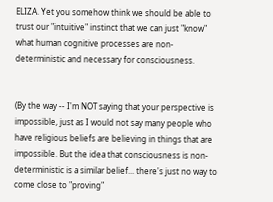ELIZA. Yet you somehow think we should be able to trust our "intuitive" instinct that we can just "know" what human cognitive processes are non-deterministic and necessary for consciousness.


(By the way -- I'm NOT saying that your perspective is impossible, just as I would not say many people who have religious beliefs are believing in things that are impossible. But the idea that consciousness is non-deterministic is a similar belief... there's just no way to come close to "proving"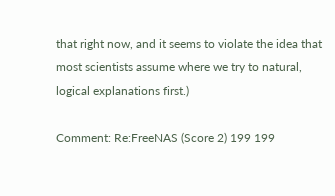that right now, and it seems to violate the idea that most scientists assume where we try to natural, logical explanations first.)

Comment: Re:FreeNAS (Score 2) 199 199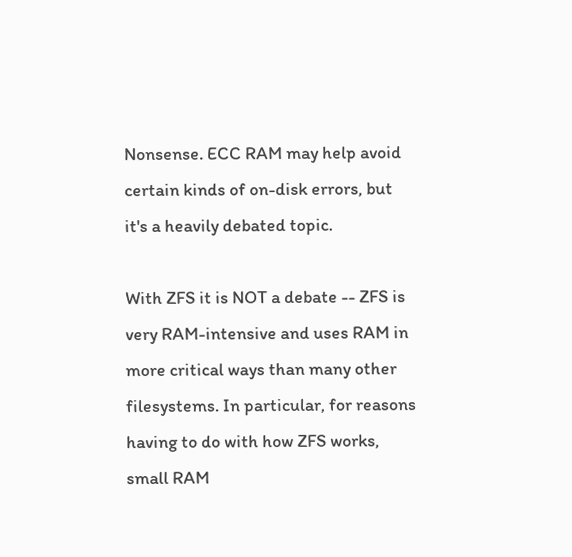Nonsense. ECC RAM may help avoid certain kinds of on-disk errors, but it's a heavily debated topic.

With ZFS it is NOT a debate -- ZFS is very RAM-intensive and uses RAM in more critical ways than many other filesystems. In particular, for reasons having to do with how ZFS works, small RAM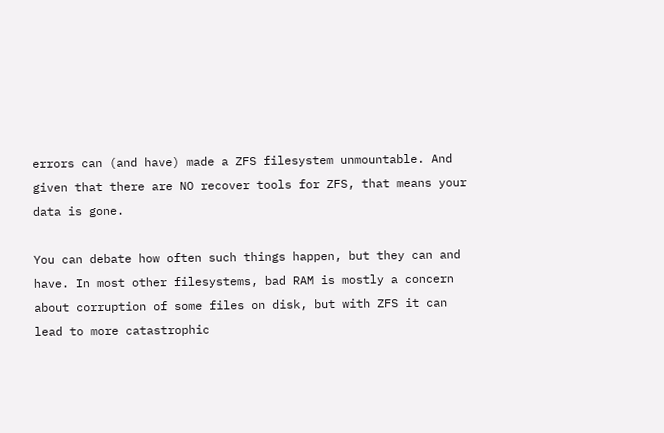errors can (and have) made a ZFS filesystem unmountable. And given that there are NO recover tools for ZFS, that means your data is gone.

You can debate how often such things happen, but they can and have. In most other filesystems, bad RAM is mostly a concern about corruption of some files on disk, but with ZFS it can lead to more catastrophic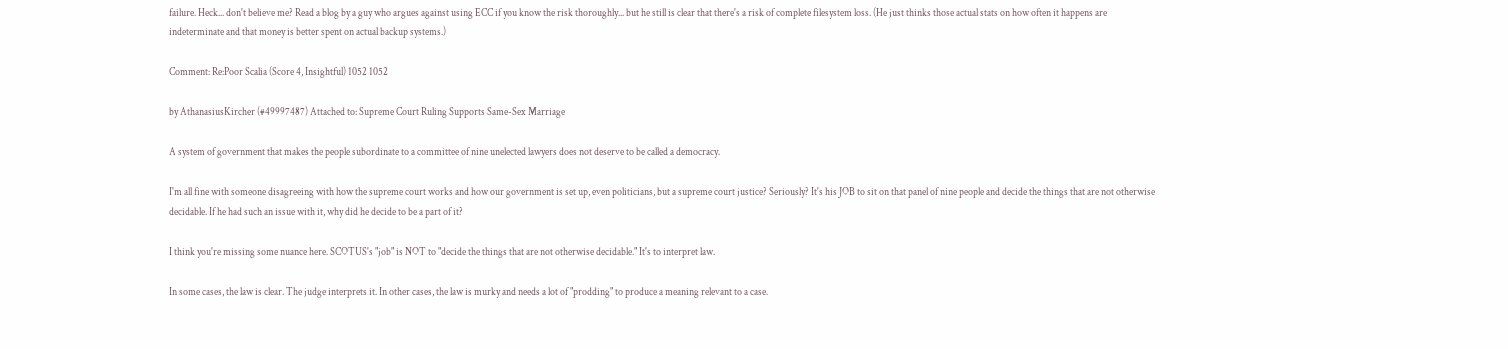failure. Heck... don't believe me? Read a blog by a guy who argues against using ECC if you know the risk thoroughly... but he still is clear that there's a risk of complete filesystem loss. (He just thinks those actual stats on how often it happens are indeterminate and that money is better spent on actual backup systems.)

Comment: Re:Poor Scalia (Score 4, Insightful) 1052 1052

by AthanasiusKircher (#49997487) Attached to: Supreme Court Ruling Supports Same-Sex Marriage

A system of government that makes the people subordinate to a committee of nine unelected lawyers does not deserve to be called a democracy.

I'm all fine with someone disagreeing with how the supreme court works and how our government is set up, even politicians, but a supreme court justice? Seriously? It's his JOB to sit on that panel of nine people and decide the things that are not otherwise decidable. If he had such an issue with it, why did he decide to be a part of it?

I think you're missing some nuance here. SCOTUS's "job" is NOT to "decide the things that are not otherwise decidable." It's to interpret law.

In some cases, the law is clear. The judge interprets it. In other cases, the law is murky and needs a lot of "prodding" to produce a meaning relevant to a case.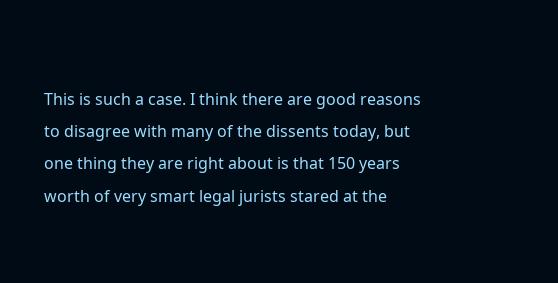This is such a case. I think there are good reasons to disagree with many of the dissents today, but one thing they are right about is that 150 years worth of very smart legal jurists stared at the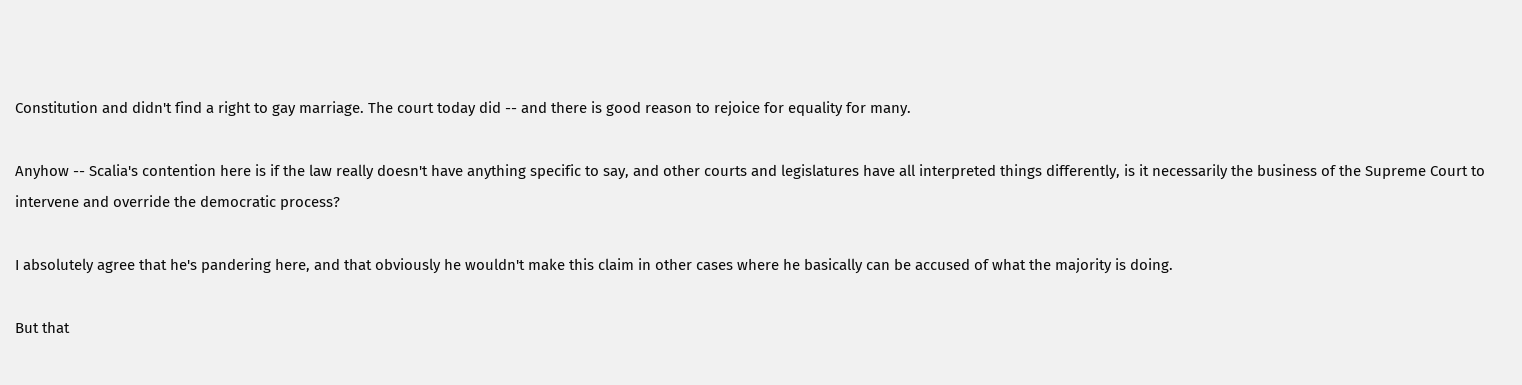Constitution and didn't find a right to gay marriage. The court today did -- and there is good reason to rejoice for equality for many.

Anyhow -- Scalia's contention here is if the law really doesn't have anything specific to say, and other courts and legislatures have all interpreted things differently, is it necessarily the business of the Supreme Court to intervene and override the democratic process?

I absolutely agree that he's pandering here, and that obviously he wouldn't make this claim in other cases where he basically can be accused of what the majority is doing.

But that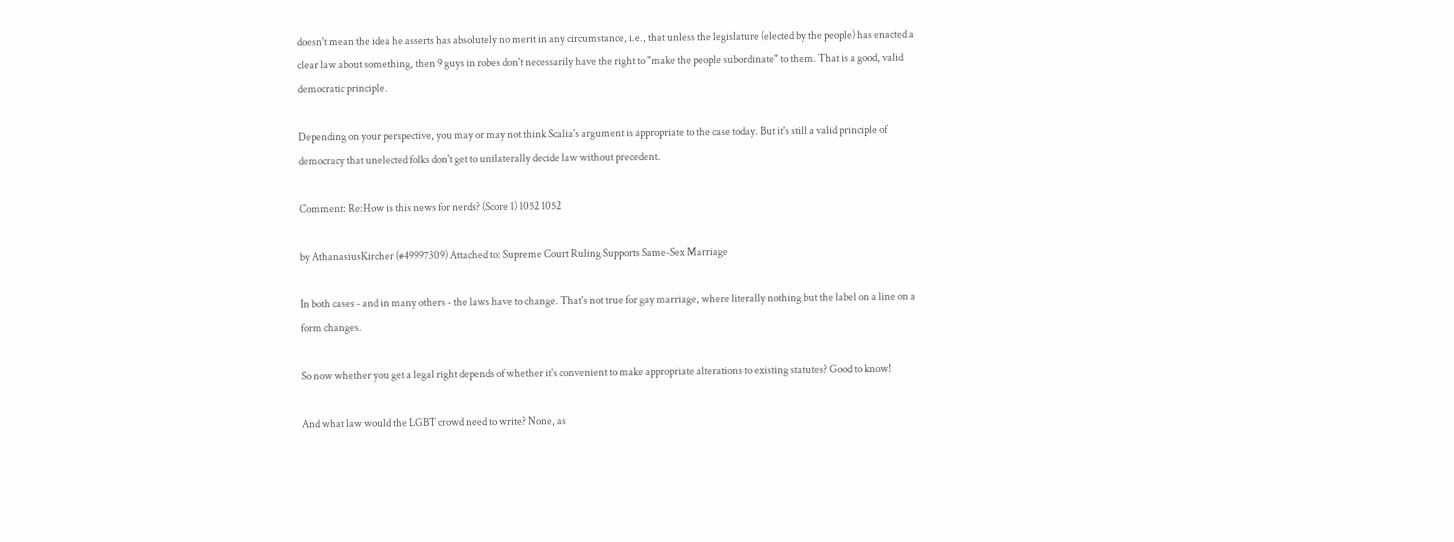doesn't mean the idea he asserts has absolutely no merit in any circumstance, i.e., that unless the legislature (elected by the people) has enacted a clear law about something, then 9 guys in robes don't necessarily have the right to "make the people subordinate" to them. That is a good, valid democratic principle.

Depending on your perspective, you may or may not think Scalia's argument is appropriate to the case today. But it's still a valid principle of democracy that unelected folks don't get to unilaterally decide law without precedent.

Comment: Re:How is this news for nerds? (Score 1) 1052 1052

by AthanasiusKircher (#49997309) Attached to: Supreme Court Ruling Supports Same-Sex Marriage

In both cases - and in many others - the laws have to change. That's not true for gay marriage, where literally nothing but the label on a line on a form changes.

So now whether you get a legal right depends of whether it's convenient to make appropriate alterations to existing statutes? Good to know!

And what law would the LGBT crowd need to write? None, as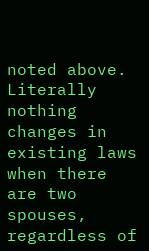noted above. Literally nothing changes in existing laws when there are two spouses, regardless of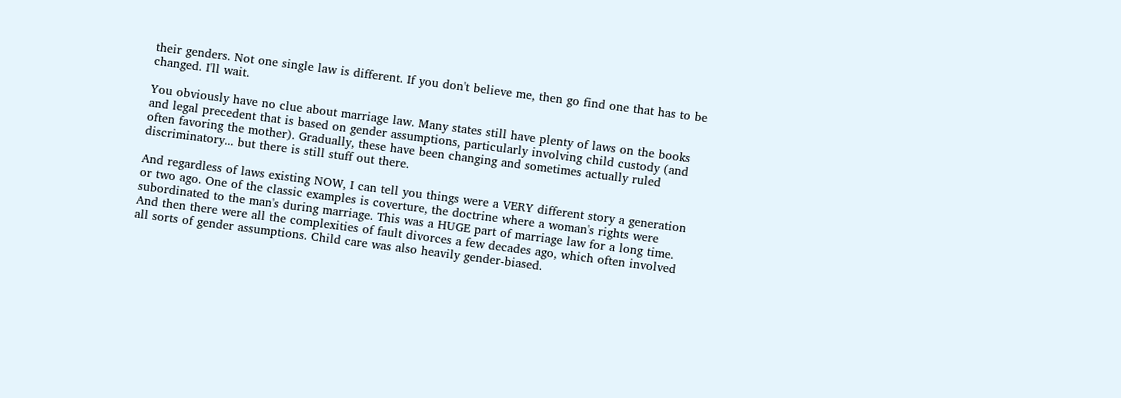their genders. Not one single law is different. If you don't believe me, then go find one that has to be changed. I'll wait.

You obviously have no clue about marriage law. Many states still have plenty of laws on the books and legal precedent that is based on gender assumptions, particularly involving child custody (and often favoring the mother). Gradually, these have been changing and sometimes actually ruled discriminatory... but there is still stuff out there.

And regardless of laws existing NOW, I can tell you things were a VERY different story a generation or two ago. One of the classic examples is coverture, the doctrine where a woman's rights were subordinated to the man's during marriage. This was a HUGE part of marriage law for a long time. And then there were all the complexities of fault divorces a few decades ago, which often involved all sorts of gender assumptions. Child care was also heavily gender-biased.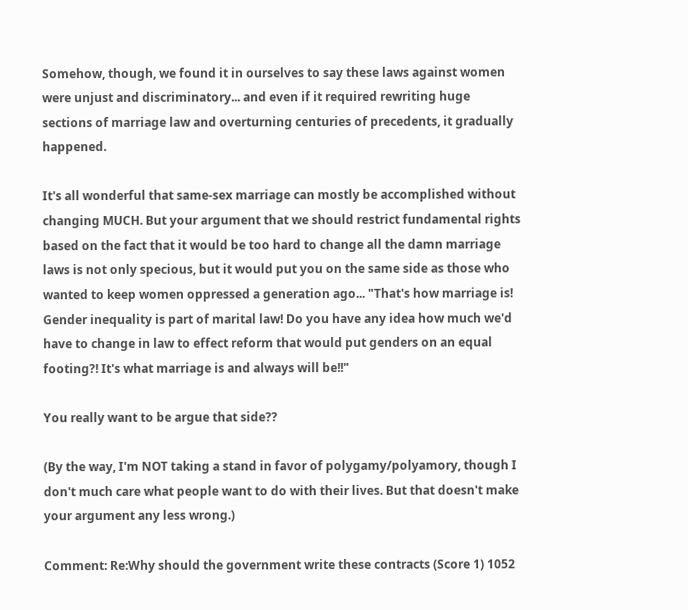Somehow, though, we found it in ourselves to say these laws against women were unjust and discriminatory... and even if it required rewriting huge sections of marriage law and overturning centuries of precedents, it gradually happened.

It's all wonderful that same-sex marriage can mostly be accomplished without changing MUCH. But your argument that we should restrict fundamental rights based on the fact that it would be too hard to change all the damn marriage laws is not only specious, but it would put you on the same side as those who wanted to keep women oppressed a generation ago... "That's how marriage is! Gender inequality is part of marital law! Do you have any idea how much we'd have to change in law to effect reform that would put genders on an equal footing?! It's what marriage is and always will be!!"

You really want to be argue that side??

(By the way, I'm NOT taking a stand in favor of polygamy/polyamory, though I don't much care what people want to do with their lives. But that doesn't make your argument any less wrong.)

Comment: Re:Why should the government write these contracts (Score 1) 1052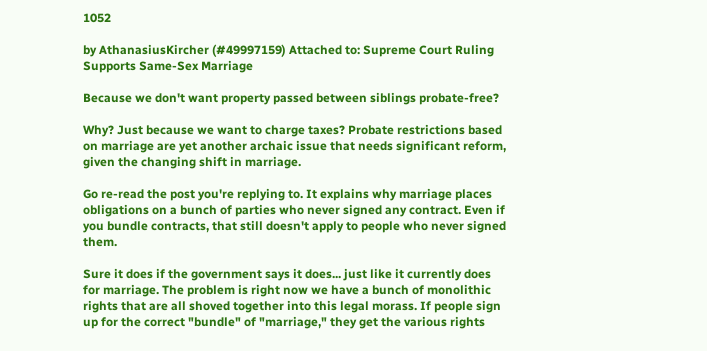1052

by AthanasiusKircher (#49997159) Attached to: Supreme Court Ruling Supports Same-Sex Marriage

Because we don't want property passed between siblings probate-free?

Why? Just because we want to charge taxes? Probate restrictions based on marriage are yet another archaic issue that needs significant reform, given the changing shift in marriage.

Go re-read the post you're replying to. It explains why marriage places obligations on a bunch of parties who never signed any contract. Even if you bundle contracts, that still doesn't apply to people who never signed them.

Sure it does if the government says it does... just like it currently does for marriage. The problem is right now we have a bunch of monolithic rights that are all shoved together into this legal morass. If people sign up for the correct "bundle" of "marriage," they get the various rights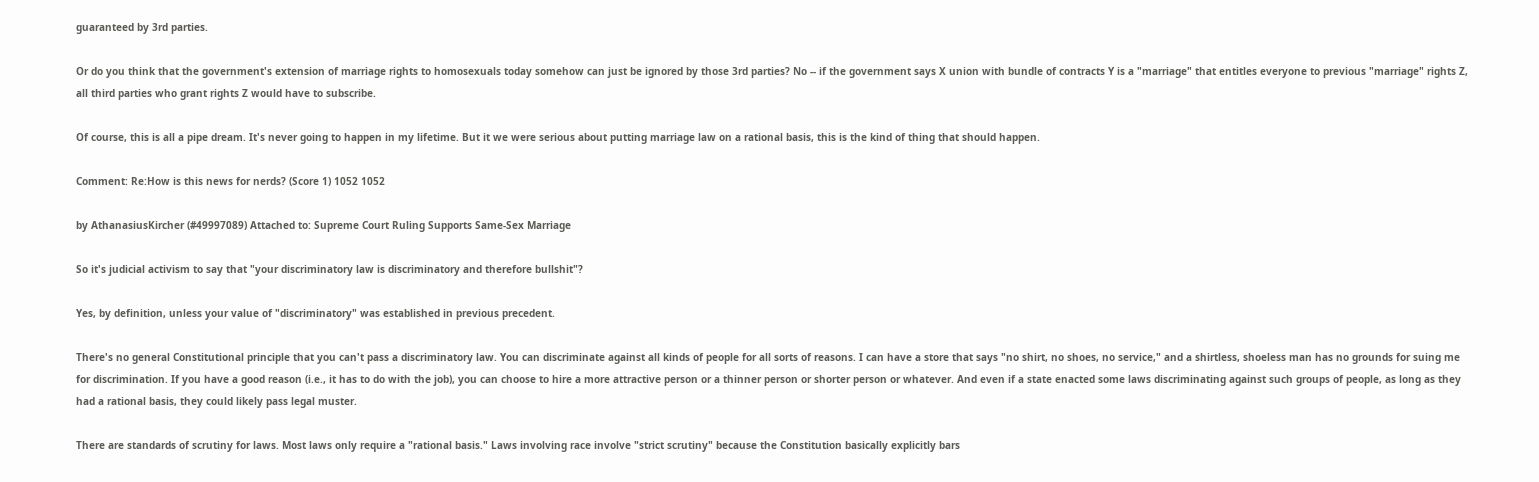guaranteed by 3rd parties.

Or do you think that the government's extension of marriage rights to homosexuals today somehow can just be ignored by those 3rd parties? No -- if the government says X union with bundle of contracts Y is a "marriage" that entitles everyone to previous "marriage" rights Z, all third parties who grant rights Z would have to subscribe.

Of course, this is all a pipe dream. It's never going to happen in my lifetime. But it we were serious about putting marriage law on a rational basis, this is the kind of thing that should happen.

Comment: Re:How is this news for nerds? (Score 1) 1052 1052

by AthanasiusKircher (#49997089) Attached to: Supreme Court Ruling Supports Same-Sex Marriage

So it's judicial activism to say that "your discriminatory law is discriminatory and therefore bullshit"?

Yes, by definition, unless your value of "discriminatory" was established in previous precedent.

There's no general Constitutional principle that you can't pass a discriminatory law. You can discriminate against all kinds of people for all sorts of reasons. I can have a store that says "no shirt, no shoes, no service," and a shirtless, shoeless man has no grounds for suing me for discrimination. If you have a good reason (i.e., it has to do with the job), you can choose to hire a more attractive person or a thinner person or shorter person or whatever. And even if a state enacted some laws discriminating against such groups of people, as long as they had a rational basis, they could likely pass legal muster.

There are standards of scrutiny for laws. Most laws only require a "rational basis." Laws involving race involve "strict scrutiny" because the Constitution basically explicitly bars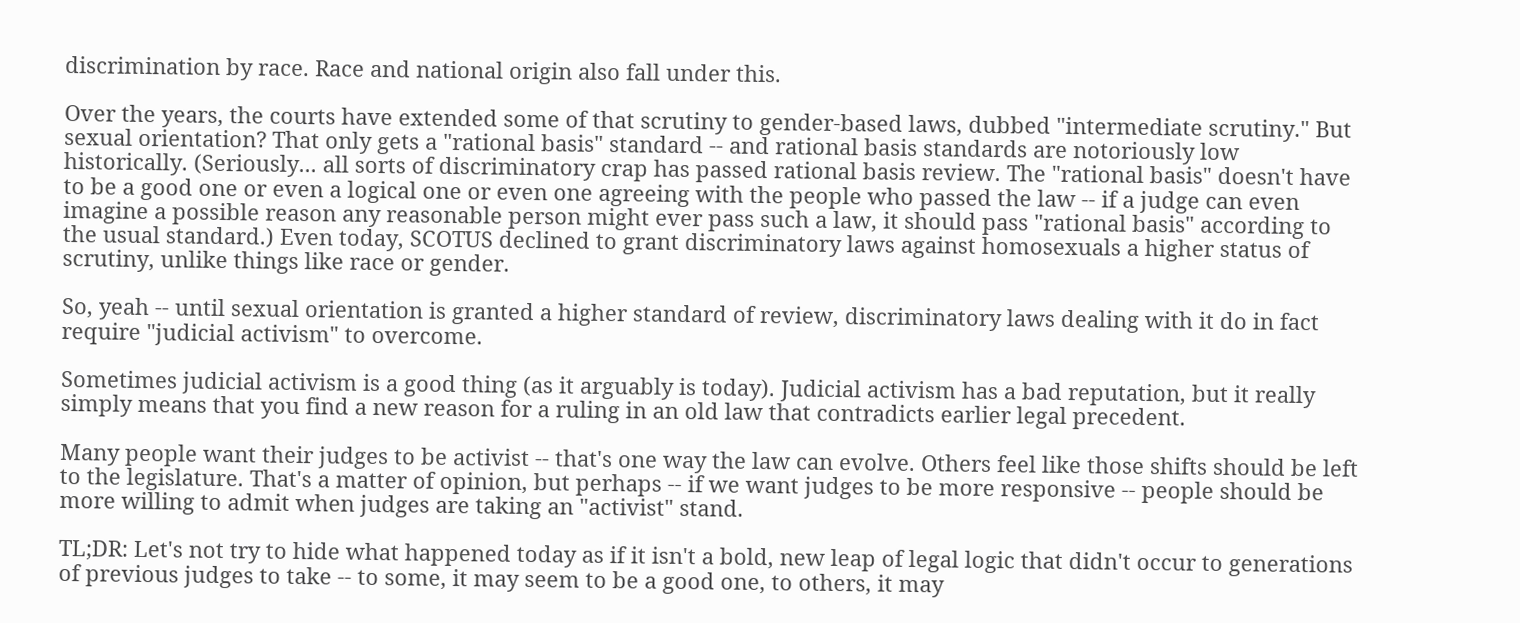discrimination by race. Race and national origin also fall under this.

Over the years, the courts have extended some of that scrutiny to gender-based laws, dubbed "intermediate scrutiny." But sexual orientation? That only gets a "rational basis" standard -- and rational basis standards are notoriously low historically. (Seriously... all sorts of discriminatory crap has passed rational basis review. The "rational basis" doesn't have to be a good one or even a logical one or even one agreeing with the people who passed the law -- if a judge can even imagine a possible reason any reasonable person might ever pass such a law, it should pass "rational basis" according to the usual standard.) Even today, SCOTUS declined to grant discriminatory laws against homosexuals a higher status of scrutiny, unlike things like race or gender.

So, yeah -- until sexual orientation is granted a higher standard of review, discriminatory laws dealing with it do in fact require "judicial activism" to overcome.

Sometimes judicial activism is a good thing (as it arguably is today). Judicial activism has a bad reputation, but it really simply means that you find a new reason for a ruling in an old law that contradicts earlier legal precedent.

Many people want their judges to be activist -- that's one way the law can evolve. Others feel like those shifts should be left to the legislature. That's a matter of opinion, but perhaps -- if we want judges to be more responsive -- people should be more willing to admit when judges are taking an "activist" stand.

TL;DR: Let's not try to hide what happened today as if it isn't a bold, new leap of legal logic that didn't occur to generations of previous judges to take -- to some, it may seem to be a good one, to others, it may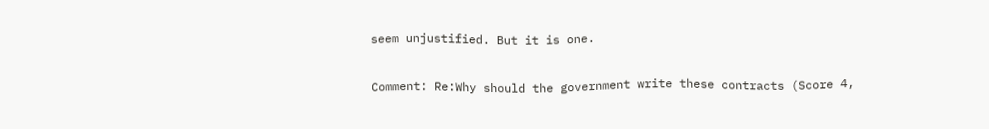seem unjustified. But it is one.

Comment: Re:Why should the government write these contracts (Score 4,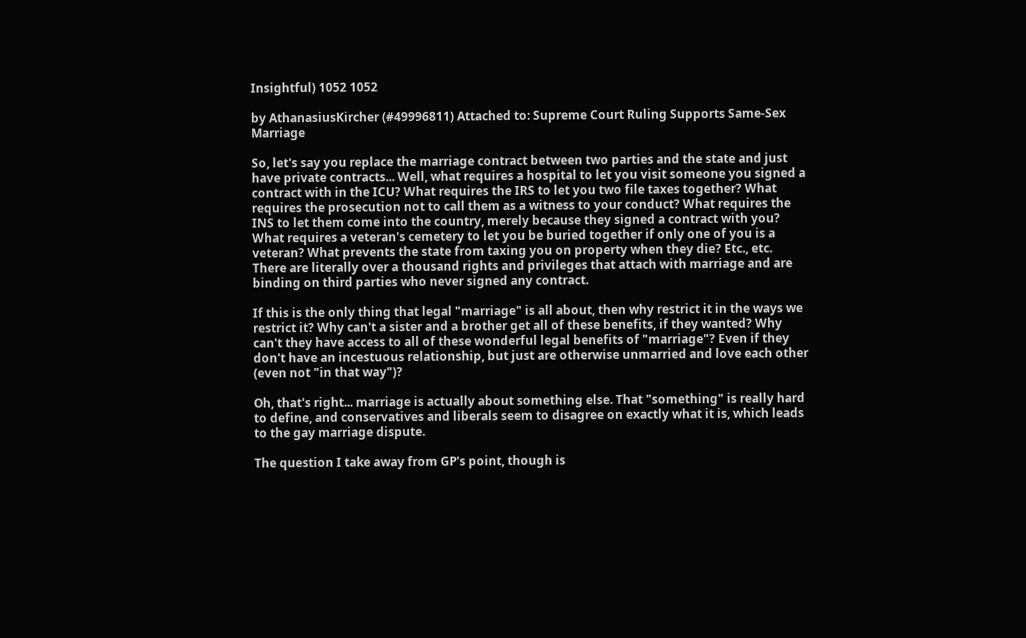Insightful) 1052 1052

by AthanasiusKircher (#49996811) Attached to: Supreme Court Ruling Supports Same-Sex Marriage

So, let's say you replace the marriage contract between two parties and the state and just have private contracts... Well, what requires a hospital to let you visit someone you signed a contract with in the ICU? What requires the IRS to let you two file taxes together? What requires the prosecution not to call them as a witness to your conduct? What requires the INS to let them come into the country, merely because they signed a contract with you? What requires a veteran's cemetery to let you be buried together if only one of you is a veteran? What prevents the state from taxing you on property when they die? Etc., etc. There are literally over a thousand rights and privileges that attach with marriage and are binding on third parties who never signed any contract.

If this is the only thing that legal "marriage" is all about, then why restrict it in the ways we restrict it? Why can't a sister and a brother get all of these benefits, if they wanted? Why can't they have access to all of these wonderful legal benefits of "marriage"? Even if they don't have an incestuous relationship, but just are otherwise unmarried and love each other (even not "in that way")?

Oh, that's right... marriage is actually about something else. That "something" is really hard to define, and conservatives and liberals seem to disagree on exactly what it is, which leads to the gay marriage dispute.

The question I take away from GP's point, though is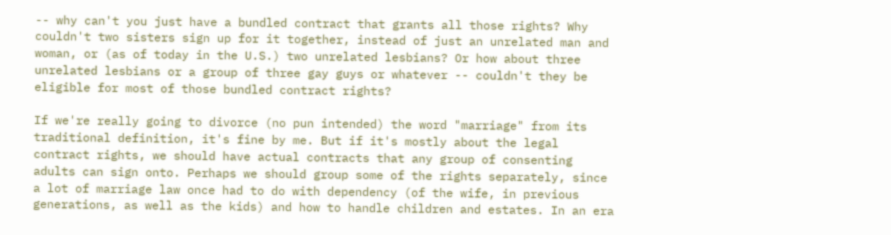-- why can't you just have a bundled contract that grants all those rights? Why couldn't two sisters sign up for it together, instead of just an unrelated man and woman, or (as of today in the U.S.) two unrelated lesbians? Or how about three unrelated lesbians or a group of three gay guys or whatever -- couldn't they be eligible for most of those bundled contract rights?

If we're really going to divorce (no pun intended) the word "marriage" from its traditional definition, it's fine by me. But if it's mostly about the legal contract rights, we should have actual contracts that any group of consenting adults can sign onto. Perhaps we should group some of the rights separately, since a lot of marriage law once had to do with dependency (of the wife, in previous generations, as well as the kids) and how to handle children and estates. In an era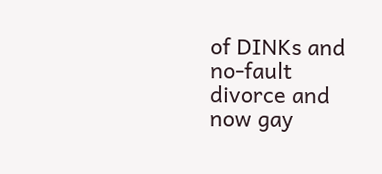of DINKs and no-fault divorce and now gay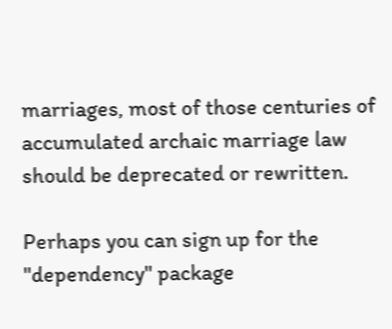marriages, most of those centuries of accumulated archaic marriage law should be deprecated or rewritten.

Perhaps you can sign up for the "dependency" package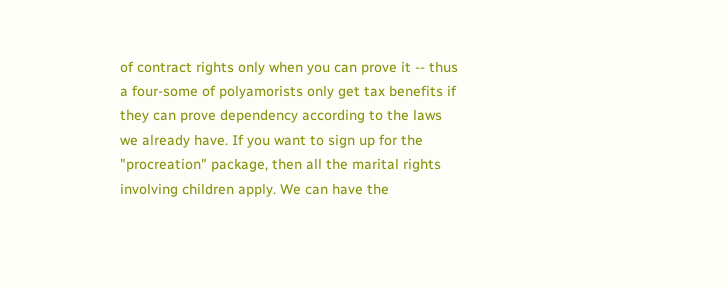of contract rights only when you can prove it -- thus a four-some of polyamorists only get tax benefits if they can prove dependency according to the laws we already have. If you want to sign up for the "procreation" package, then all the marital rights involving children apply. We can have the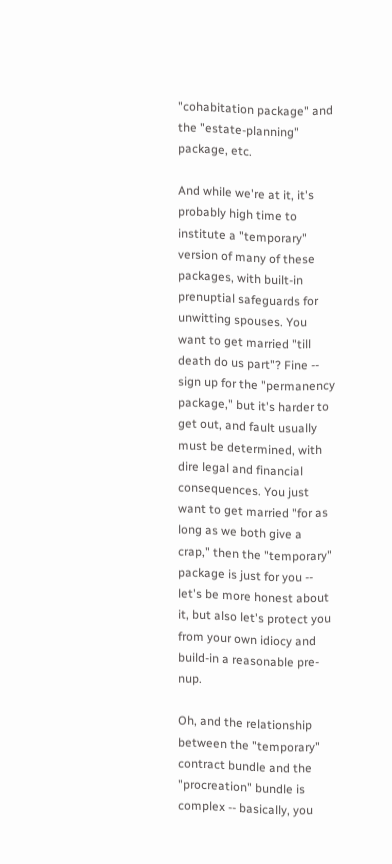"cohabitation package" and the "estate-planning" package, etc.

And while we're at it, it's probably high time to institute a "temporary" version of many of these packages, with built-in prenuptial safeguards for unwitting spouses. You want to get married "till death do us part"? Fine -- sign up for the "permanency package," but it's harder to get out, and fault usually must be determined, with dire legal and financial consequences. You just want to get married "for as long as we both give a crap," then the "temporary" package is just for you -- let's be more honest about it, but also let's protect you from your own idiocy and build-in a reasonable pre-nup.

Oh, and the relationship between the "temporary" contract bundle and the "procreation" bundle is complex -- basically, you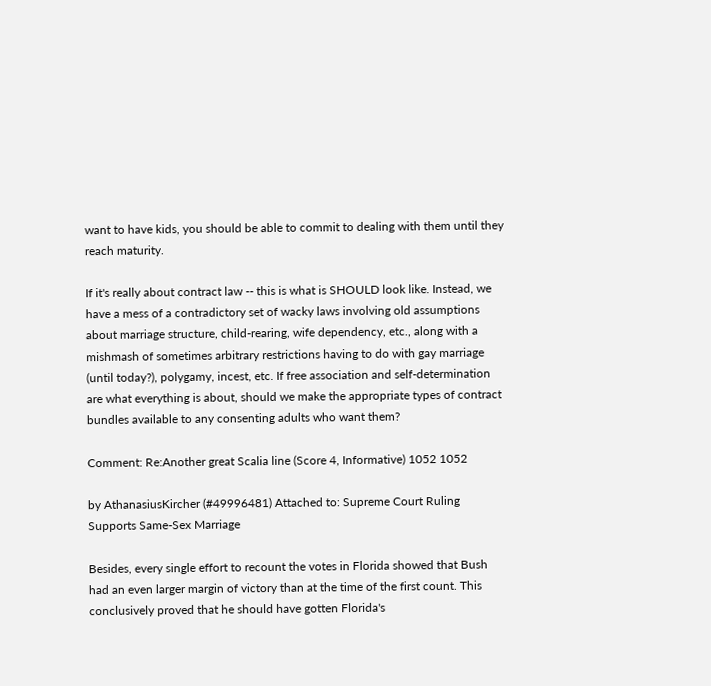want to have kids, you should be able to commit to dealing with them until they reach maturity.

If it's really about contract law -- this is what is SHOULD look like. Instead, we have a mess of a contradictory set of wacky laws involving old assumptions about marriage structure, child-rearing, wife dependency, etc., along with a mishmash of sometimes arbitrary restrictions having to do with gay marriage (until today?), polygamy, incest, etc. If free association and self-determination are what everything is about, should we make the appropriate types of contract bundles available to any consenting adults who want them?

Comment: Re:Another great Scalia line (Score 4, Informative) 1052 1052

by AthanasiusKircher (#49996481) Attached to: Supreme Court Ruling Supports Same-Sex Marriage

Besides, every single effort to recount the votes in Florida showed that Bush had an even larger margin of victory than at the time of the first count. This conclusively proved that he should have gotten Florida's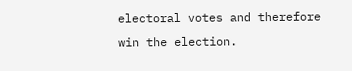electoral votes and therefore win the election.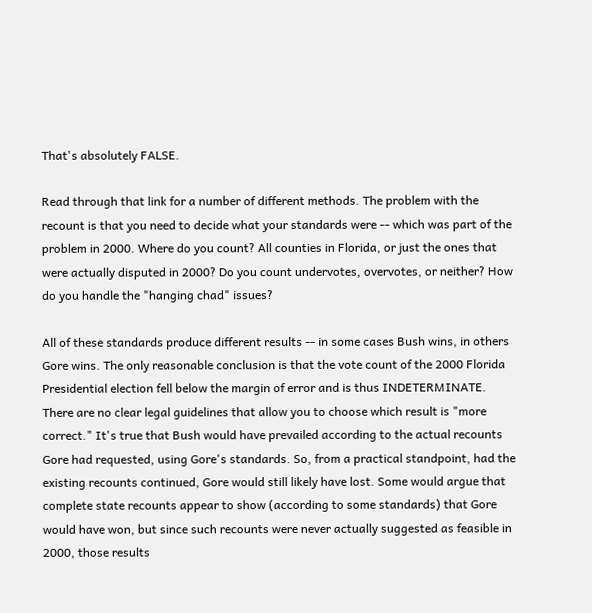That's absolutely FALSE.

Read through that link for a number of different methods. The problem with the recount is that you need to decide what your standards were -- which was part of the problem in 2000. Where do you count? All counties in Florida, or just the ones that were actually disputed in 2000? Do you count undervotes, overvotes, or neither? How do you handle the "hanging chad" issues?

All of these standards produce different results -- in some cases Bush wins, in others Gore wins. The only reasonable conclusion is that the vote count of the 2000 Florida Presidential election fell below the margin of error and is thus INDETERMINATE. There are no clear legal guidelines that allow you to choose which result is "more correct." It's true that Bush would have prevailed according to the actual recounts Gore had requested, using Gore's standards. So, from a practical standpoint, had the existing recounts continued, Gore would still likely have lost. Some would argue that complete state recounts appear to show (according to some standards) that Gore would have won, but since such recounts were never actually suggested as feasible in 2000, those results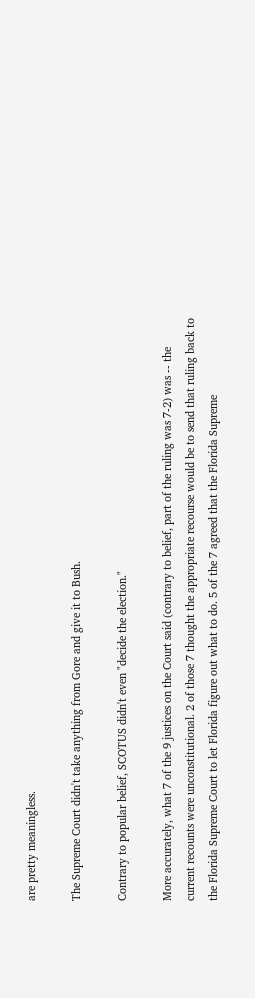are pretty meaningless.

The Supreme Court didn't take anything from Gore and give it to Bush.

Contrary to popular belief, SCOTUS didn't even "decide the election."

More accurately, what 7 of the 9 justices on the Court said (contrary to belief, part of the ruling was 7-2) was -- the current recounts were unconstitutional. 2 of those 7 thought the appropriate recourse would be to send that ruling back to the Florida Supreme Court to let Florida figure out what to do. 5 of the 7 agreed that the Florida Supreme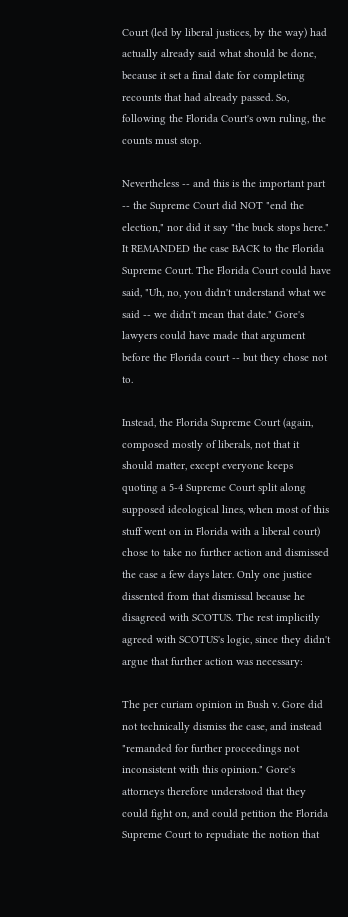Court (led by liberal justices, by the way) had actually already said what should be done, because it set a final date for completing recounts that had already passed. So, following the Florida Court's own ruling, the counts must stop.

Nevertheless -- and this is the important part -- the Supreme Court did NOT "end the election," nor did it say "the buck stops here." It REMANDED the case BACK to the Florida Supreme Court. The Florida Court could have said, "Uh, no, you didn't understand what we said -- we didn't mean that date." Gore's lawyers could have made that argument before the Florida court -- but they chose not to.

Instead, the Florida Supreme Court (again, composed mostly of liberals, not that it should matter, except everyone keeps quoting a 5-4 Supreme Court split along supposed ideological lines, when most of this stuff went on in Florida with a liberal court) chose to take no further action and dismissed the case a few days later. Only one justice dissented from that dismissal because he disagreed with SCOTUS. The rest implicitly agreed with SCOTUS's logic, since they didn't argue that further action was necessary:

The per curiam opinion in Bush v. Gore did not technically dismiss the case, and instead "remanded for further proceedings not inconsistent with this opinion." Gore's attorneys therefore understood that they could fight on, and could petition the Florida Supreme Court to repudiate the notion that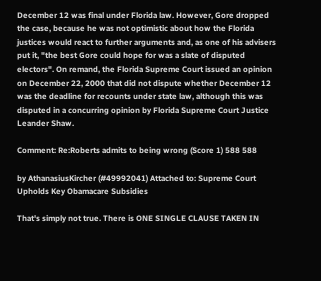December 12 was final under Florida law. However, Gore dropped the case, because he was not optimistic about how the Florida justices would react to further arguments and, as one of his advisers put it, "the best Gore could hope for was a slate of disputed electors". On remand, the Florida Supreme Court issued an opinion on December 22, 2000 that did not dispute whether December 12 was the deadline for recounts under state law, although this was disputed in a concurring opinion by Florida Supreme Court Justice Leander Shaw.

Comment: Re:Roberts admits to being wrong (Score 1) 588 588

by AthanasiusKircher (#49992041) Attached to: Supreme Court Upholds Key Obamacare Subsidies

That's simply not true. There is ONE SINGLE CLAUSE TAKEN IN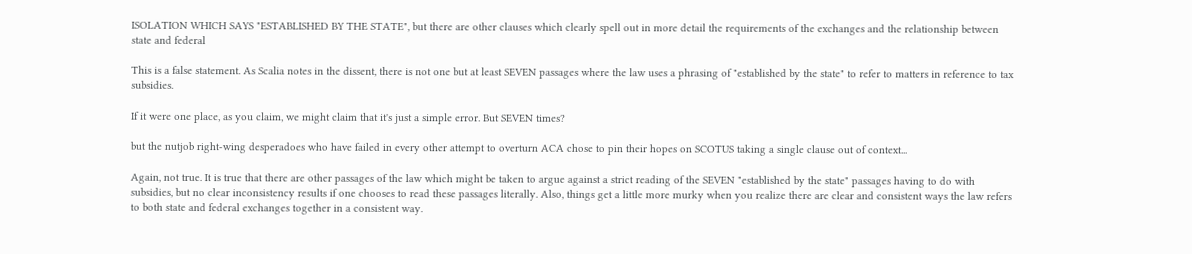ISOLATION WHICH SAYS "ESTABLISHED BY THE STATE", but there are other clauses which clearly spell out in more detail the requirements of the exchanges and the relationship between state and federal

This is a false statement. As Scalia notes in the dissent, there is not one but at least SEVEN passages where the law uses a phrasing of "established by the state" to refer to matters in reference to tax subsidies.

If it were one place, as you claim, we might claim that it's just a simple error. But SEVEN times?

but the nutjob right-wing desperadoes who have failed in every other attempt to overturn ACA chose to pin their hopes on SCOTUS taking a single clause out of context...

Again, not true. It is true that there are other passages of the law which might be taken to argue against a strict reading of the SEVEN "established by the state" passages having to do with subsidies, but no clear inconsistency results if one chooses to read these passages literally. Also, things get a little more murky when you realize there are clear and consistent ways the law refers to both state and federal exchanges together in a consistent way.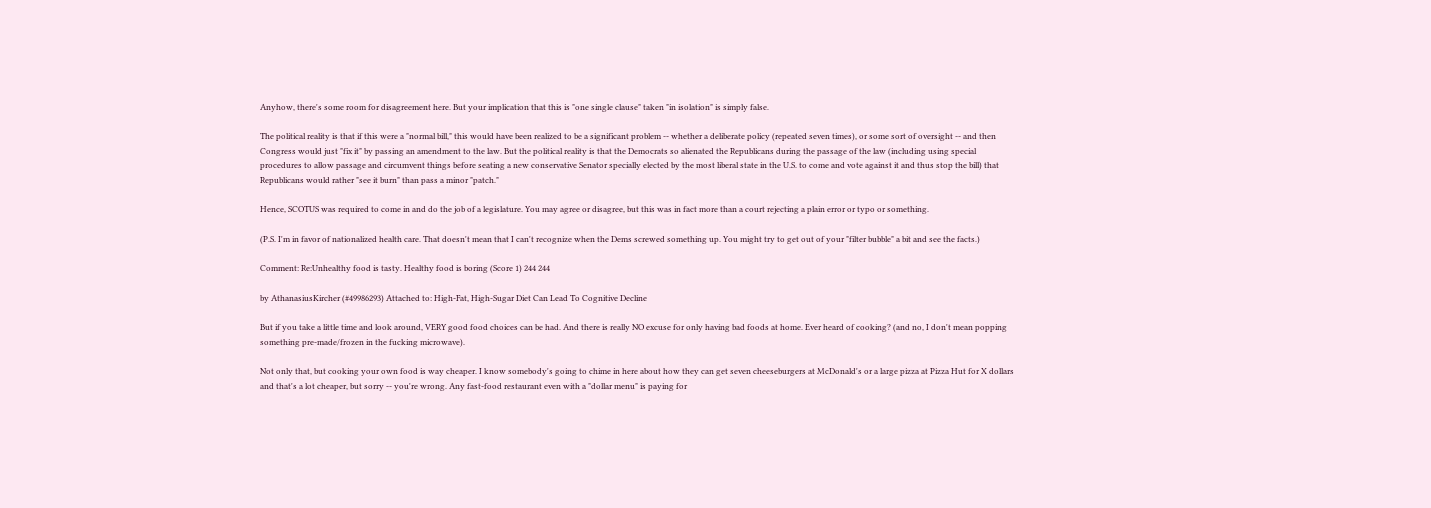Anyhow, there's some room for disagreement here. But your implication that this is "one single clause" taken "in isolation" is simply false.

The political reality is that if this were a "normal bill," this would have been realized to be a significant problem -- whether a deliberate policy (repeated seven times), or some sort of oversight -- and then Congress would just "fix it" by passing an amendment to the law. But the political reality is that the Democrats so alienated the Republicans during the passage of the law (including using special procedures to allow passage and circumvent things before seating a new conservative Senator specially elected by the most liberal state in the U.S. to come and vote against it and thus stop the bill) that Republicans would rather "see it burn" than pass a minor "patch."

Hence, SCOTUS was required to come in and do the job of a legislature. You may agree or disagree, but this was in fact more than a court rejecting a plain error or typo or something.

(P.S. I'm in favor of nationalized health care. That doesn't mean that I can't recognize when the Dems screwed something up. You might try to get out of your "filter bubble" a bit and see the facts.)

Comment: Re:Unhealthy food is tasty. Healthy food is boring (Score 1) 244 244

by AthanasiusKircher (#49986293) Attached to: High-Fat, High-Sugar Diet Can Lead To Cognitive Decline

But if you take a little time and look around, VERY good food choices can be had. And there is really NO excuse for only having bad foods at home. Ever heard of cooking? (and no, I don't mean popping something pre-made/frozen in the fucking microwave).

Not only that, but cooking your own food is way cheaper. I know somebody's going to chime in here about how they can get seven cheeseburgers at McDonald's or a large pizza at Pizza Hut for X dollars and that's a lot cheaper, but sorry -- you're wrong. Any fast-food restaurant even with a "dollar menu" is paying for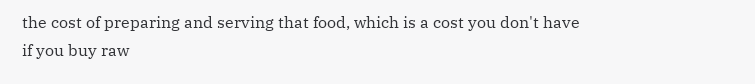the cost of preparing and serving that food, which is a cost you don't have if you buy raw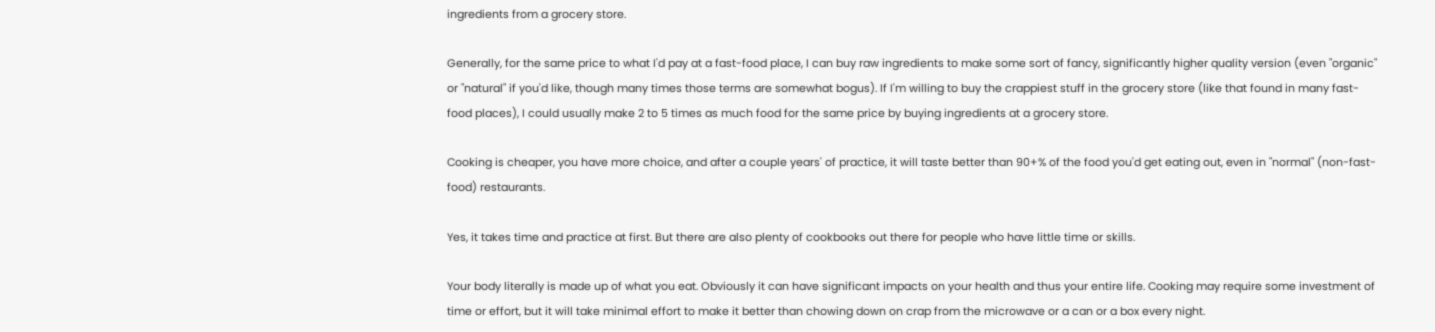ingredients from a grocery store.

Generally, for the same price to what I'd pay at a fast-food place, I can buy raw ingredients to make some sort of fancy, significantly higher quality version (even "organic" or "natural" if you'd like, though many times those terms are somewhat bogus). If I'm willing to buy the crappiest stuff in the grocery store (like that found in many fast-food places), I could usually make 2 to 5 times as much food for the same price by buying ingredients at a grocery store.

Cooking is cheaper, you have more choice, and after a couple years' of practice, it will taste better than 90+% of the food you'd get eating out, even in "normal" (non-fast-food) restaurants.

Yes, it takes time and practice at first. But there are also plenty of cookbooks out there for people who have little time or skills.

Your body literally is made up of what you eat. Obviously it can have significant impacts on your health and thus your entire life. Cooking may require some investment of time or effort, but it will take minimal effort to make it better than chowing down on crap from the microwave or a can or a box every night.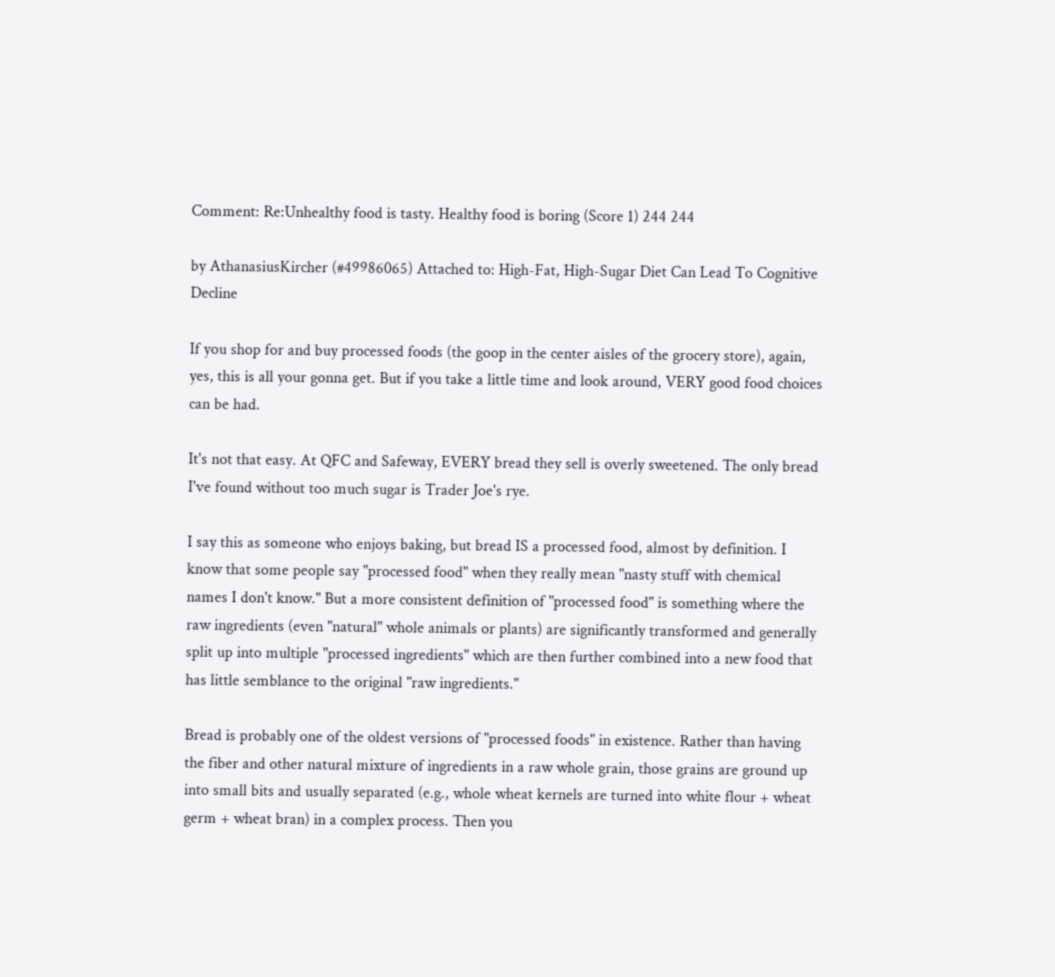Comment: Re:Unhealthy food is tasty. Healthy food is boring (Score 1) 244 244

by AthanasiusKircher (#49986065) Attached to: High-Fat, High-Sugar Diet Can Lead To Cognitive Decline

If you shop for and buy processed foods (the goop in the center aisles of the grocery store), again, yes, this is all your gonna get. But if you take a little time and look around, VERY good food choices can be had.

It's not that easy. At QFC and Safeway, EVERY bread they sell is overly sweetened. The only bread I've found without too much sugar is Trader Joe's rye.

I say this as someone who enjoys baking, but bread IS a processed food, almost by definition. I know that some people say "processed food" when they really mean "nasty stuff with chemical names I don't know." But a more consistent definition of "processed food" is something where the raw ingredients (even "natural" whole animals or plants) are significantly transformed and generally split up into multiple "processed ingredients" which are then further combined into a new food that has little semblance to the original "raw ingredients."

Bread is probably one of the oldest versions of "processed foods" in existence. Rather than having the fiber and other natural mixture of ingredients in a raw whole grain, those grains are ground up into small bits and usually separated (e.g., whole wheat kernels are turned into white flour + wheat germ + wheat bran) in a complex process. Then you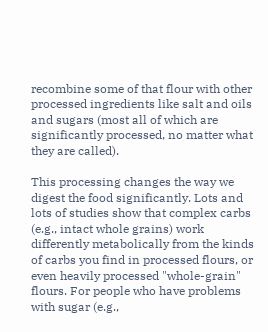recombine some of that flour with other processed ingredients like salt and oils and sugars (most all of which are significantly processed, no matter what they are called).

This processing changes the way we digest the food significantly. Lots and lots of studies show that complex carbs (e.g., intact whole grains) work differently metabolically from the kinds of carbs you find in processed flours, or even heavily processed "whole-grain" flours. For people who have problems with sugar (e.g.,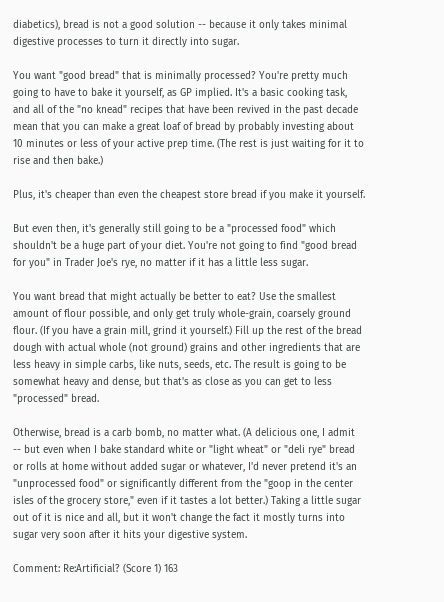diabetics), bread is not a good solution -- because it only takes minimal digestive processes to turn it directly into sugar.

You want "good bread" that is minimally processed? You're pretty much going to have to bake it yourself, as GP implied. It's a basic cooking task, and all of the "no knead" recipes that have been revived in the past decade mean that you can make a great loaf of bread by probably investing about 10 minutes or less of your active prep time. (The rest is just waiting for it to rise and then bake.)

Plus, it's cheaper than even the cheapest store bread if you make it yourself.

But even then, it's generally still going to be a "processed food" which shouldn't be a huge part of your diet. You're not going to find "good bread for you" in Trader Joe's rye, no matter if it has a little less sugar.

You want bread that might actually be better to eat? Use the smallest amount of flour possible, and only get truly whole-grain, coarsely ground flour. (If you have a grain mill, grind it yourself.) Fill up the rest of the bread dough with actual whole (not ground) grains and other ingredients that are less heavy in simple carbs, like nuts, seeds, etc. The result is going to be somewhat heavy and dense, but that's as close as you can get to less "processed" bread.

Otherwise, bread is a carb bomb, no matter what. (A delicious one, I admit -- but even when I bake standard white or "light wheat" or "deli rye" bread or rolls at home without added sugar or whatever, I'd never pretend it's an "unprocessed food" or significantly different from the "goop in the center isles of the grocery store," even if it tastes a lot better.) Taking a little sugar out of it is nice and all, but it won't change the fact it mostly turns into sugar very soon after it hits your digestive system.

Comment: Re:Artificial? (Score 1) 163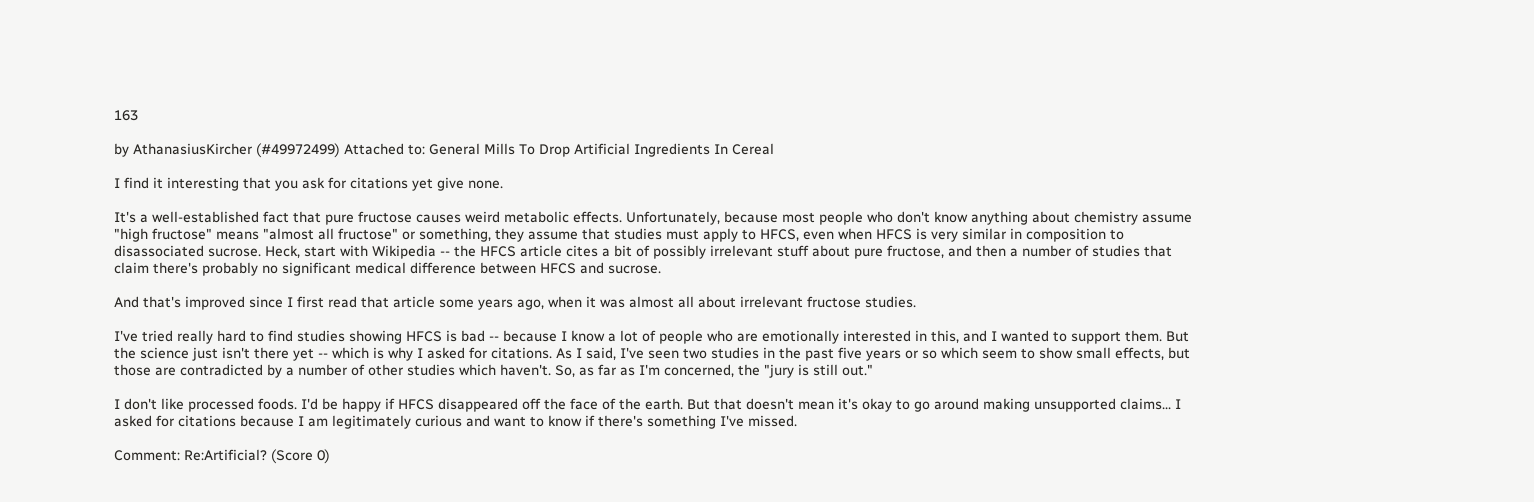163

by AthanasiusKircher (#49972499) Attached to: General Mills To Drop Artificial Ingredients In Cereal

I find it interesting that you ask for citations yet give none.

It's a well-established fact that pure fructose causes weird metabolic effects. Unfortunately, because most people who don't know anything about chemistry assume "high fructose" means "almost all fructose" or something, they assume that studies must apply to HFCS, even when HFCS is very similar in composition to disassociated sucrose. Heck, start with Wikipedia -- the HFCS article cites a bit of possibly irrelevant stuff about pure fructose, and then a number of studies that claim there's probably no significant medical difference between HFCS and sucrose.

And that's improved since I first read that article some years ago, when it was almost all about irrelevant fructose studies.

I've tried really hard to find studies showing HFCS is bad -- because I know a lot of people who are emotionally interested in this, and I wanted to support them. But the science just isn't there yet -- which is why I asked for citations. As I said, I've seen two studies in the past five years or so which seem to show small effects, but those are contradicted by a number of other studies which haven't. So, as far as I'm concerned, the "jury is still out."

I don't like processed foods. I'd be happy if HFCS disappeared off the face of the earth. But that doesn't mean it's okay to go around making unsupported claims... I asked for citations because I am legitimately curious and want to know if there's something I've missed.

Comment: Re:Artificial? (Score 0)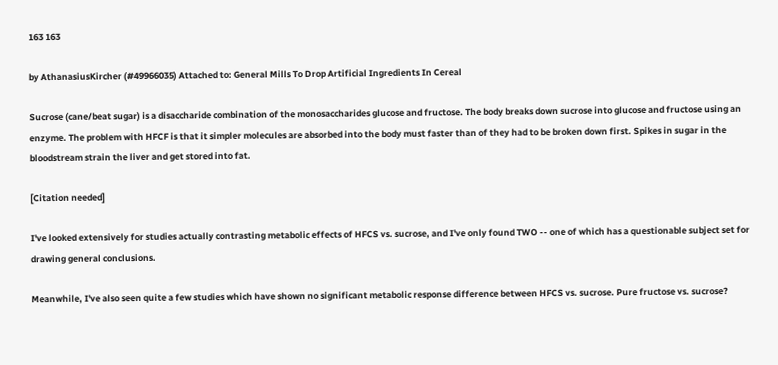163 163

by AthanasiusKircher (#49966035) Attached to: General Mills To Drop Artificial Ingredients In Cereal

Sucrose (cane/beat sugar) is a disaccharide combination of the monosaccharides glucose and fructose. The body breaks down sucrose into glucose and fructose using an enzyme. The problem with HFCF is that it simpler molecules are absorbed into the body must faster than of they had to be broken down first. Spikes in sugar in the bloodstream strain the liver and get stored into fat.

[Citation needed]

I've looked extensively for studies actually contrasting metabolic effects of HFCS vs. sucrose, and I've only found TWO -- one of which has a questionable subject set for drawing general conclusions.

Meanwhile, I've also seen quite a few studies which have shown no significant metabolic response difference between HFCS vs. sucrose. Pure fructose vs. sucrose?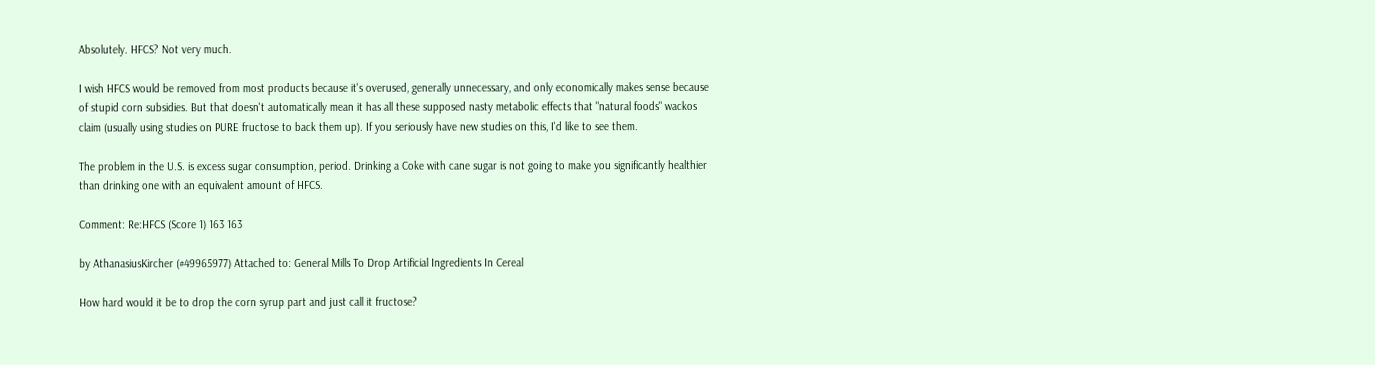Absolutely. HFCS? Not very much.

I wish HFCS would be removed from most products because it's overused, generally unnecessary, and only economically makes sense because of stupid corn subsidies. But that doesn't automatically mean it has all these supposed nasty metabolic effects that "natural foods" wackos claim (usually using studies on PURE fructose to back them up). If you seriously have new studies on this, I'd like to see them.

The problem in the U.S. is excess sugar consumption, period. Drinking a Coke with cane sugar is not going to make you significantly healthier than drinking one with an equivalent amount of HFCS.

Comment: Re:HFCS (Score 1) 163 163

by AthanasiusKircher (#49965977) Attached to: General Mills To Drop Artificial Ingredients In Cereal

How hard would it be to drop the corn syrup part and just call it fructose?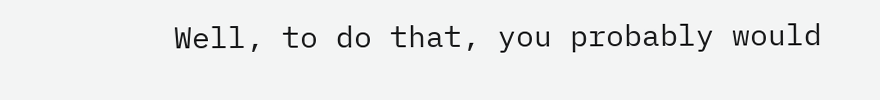Well, to do that, you probably would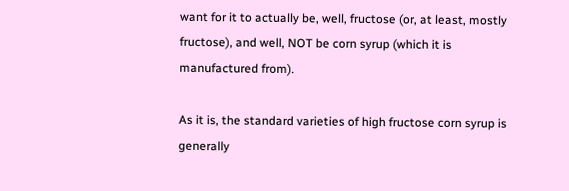want for it to actually be, well, fructose (or, at least, mostly fructose), and well, NOT be corn syrup (which it is manufactured from).

As it is, the standard varieties of high fructose corn syrup is generally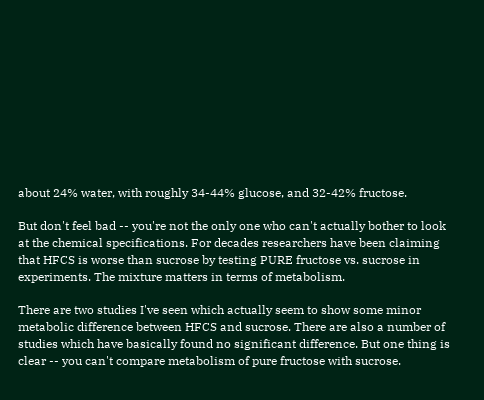about 24% water, with roughly 34-44% glucose, and 32-42% fructose.

But don't feel bad -- you're not the only one who can't actually bother to look at the chemical specifications. For decades researchers have been claiming that HFCS is worse than sucrose by testing PURE fructose vs. sucrose in experiments. The mixture matters in terms of metabolism.

There are two studies I've seen which actually seem to show some minor metabolic difference between HFCS and sucrose. There are also a number of studies which have basically found no significant difference. But one thing is clear -- you can't compare metabolism of pure fructose with sucrose.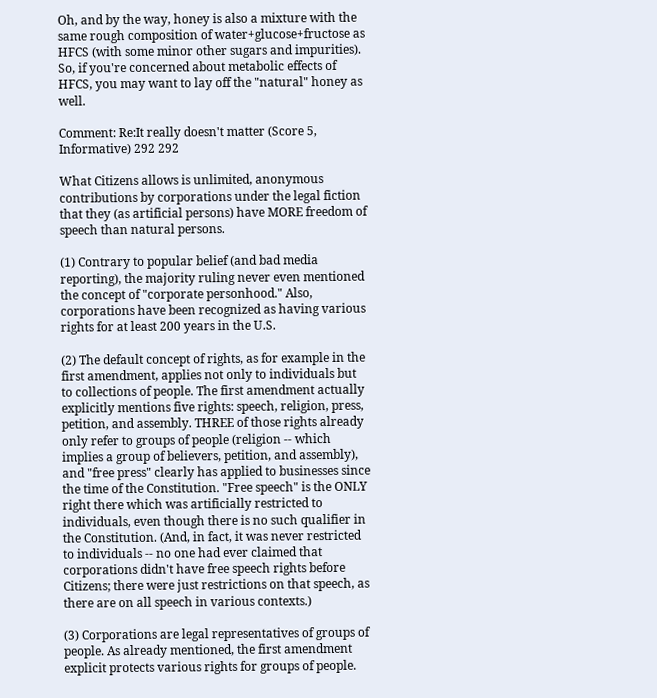Oh, and by the way, honey is also a mixture with the same rough composition of water+glucose+fructose as HFCS (with some minor other sugars and impurities). So, if you're concerned about metabolic effects of HFCS, you may want to lay off the "natural" honey as well.

Comment: Re:It really doesn't matter (Score 5, Informative) 292 292

What Citizens allows is unlimited, anonymous contributions by corporations under the legal fiction that they (as artificial persons) have MORE freedom of speech than natural persons.

(1) Contrary to popular belief (and bad media reporting), the majority ruling never even mentioned the concept of "corporate personhood." Also, corporations have been recognized as having various rights for at least 200 years in the U.S.

(2) The default concept of rights, as for example in the first amendment, applies not only to individuals but to collections of people. The first amendment actually explicitly mentions five rights: speech, religion, press, petition, and assembly. THREE of those rights already only refer to groups of people (religion -- which implies a group of believers, petition, and assembly), and "free press" clearly has applied to businesses since the time of the Constitution. "Free speech" is the ONLY right there which was artificially restricted to individuals, even though there is no such qualifier in the Constitution. (And, in fact, it was never restricted to individuals -- no one had ever claimed that corporations didn't have free speech rights before Citizens; there were just restrictions on that speech, as there are on all speech in various contexts.)

(3) Corporations are legal representatives of groups of people. As already mentioned, the first amendment explicit protects various rights for groups of people.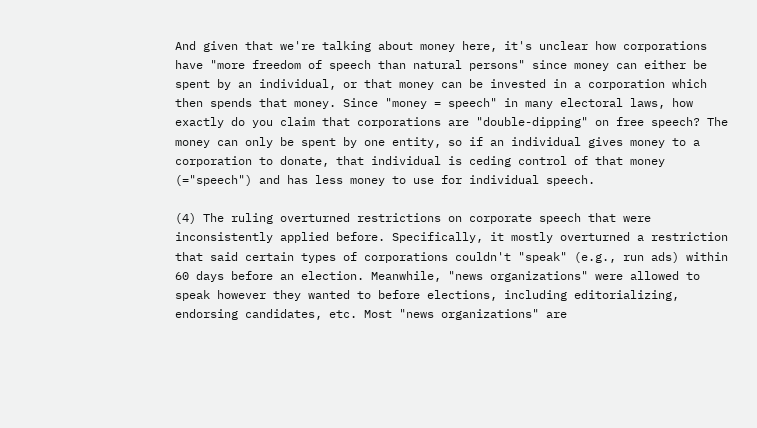And given that we're talking about money here, it's unclear how corporations have "more freedom of speech than natural persons" since money can either be spent by an individual, or that money can be invested in a corporation which then spends that money. Since "money = speech" in many electoral laws, how exactly do you claim that corporations are "double-dipping" on free speech? The money can only be spent by one entity, so if an individual gives money to a corporation to donate, that individual is ceding control of that money (="speech") and has less money to use for individual speech.

(4) The ruling overturned restrictions on corporate speech that were inconsistently applied before. Specifically, it mostly overturned a restriction that said certain types of corporations couldn't "speak" (e.g., run ads) within 60 days before an election. Meanwhile, "news organizations" were allowed to speak however they wanted to before elections, including editorializing, endorsing candidates, etc. Most "news organizations" are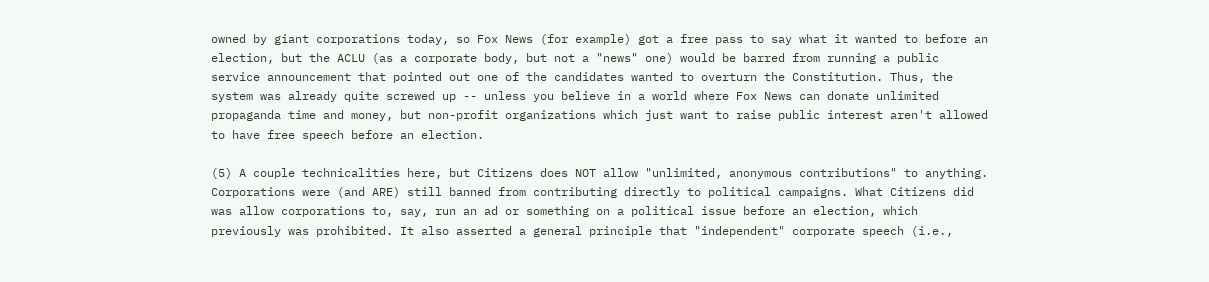owned by giant corporations today, so Fox News (for example) got a free pass to say what it wanted to before an election, but the ACLU (as a corporate body, but not a "news" one) would be barred from running a public service announcement that pointed out one of the candidates wanted to overturn the Constitution. Thus, the system was already quite screwed up -- unless you believe in a world where Fox News can donate unlimited propaganda time and money, but non-profit organizations which just want to raise public interest aren't allowed to have free speech before an election.

(5) A couple technicalities here, but Citizens does NOT allow "unlimited, anonymous contributions" to anything. Corporations were (and ARE) still banned from contributing directly to political campaigns. What Citizens did was allow corporations to, say, run an ad or something on a political issue before an election, which previously was prohibited. It also asserted a general principle that "independent" corporate speech (i.e.,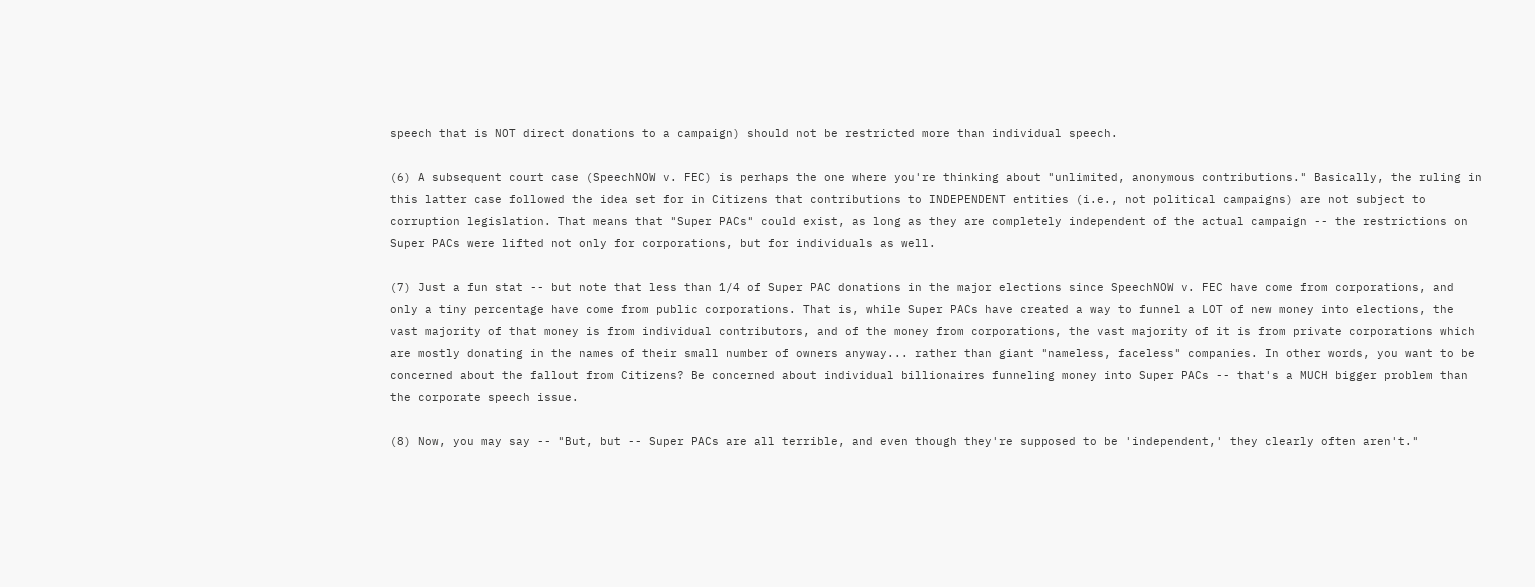speech that is NOT direct donations to a campaign) should not be restricted more than individual speech.

(6) A subsequent court case (SpeechNOW v. FEC) is perhaps the one where you're thinking about "unlimited, anonymous contributions." Basically, the ruling in this latter case followed the idea set for in Citizens that contributions to INDEPENDENT entities (i.e., not political campaigns) are not subject to corruption legislation. That means that "Super PACs" could exist, as long as they are completely independent of the actual campaign -- the restrictions on Super PACs were lifted not only for corporations, but for individuals as well.

(7) Just a fun stat -- but note that less than 1/4 of Super PAC donations in the major elections since SpeechNOW v. FEC have come from corporations, and only a tiny percentage have come from public corporations. That is, while Super PACs have created a way to funnel a LOT of new money into elections, the vast majority of that money is from individual contributors, and of the money from corporations, the vast majority of it is from private corporations which are mostly donating in the names of their small number of owners anyway... rather than giant "nameless, faceless" companies. In other words, you want to be concerned about the fallout from Citizens? Be concerned about individual billionaires funneling money into Super PACs -- that's a MUCH bigger problem than the corporate speech issue.

(8) Now, you may say -- "But, but -- Super PACs are all terrible, and even though they're supposed to be 'independent,' they clearly often aren't."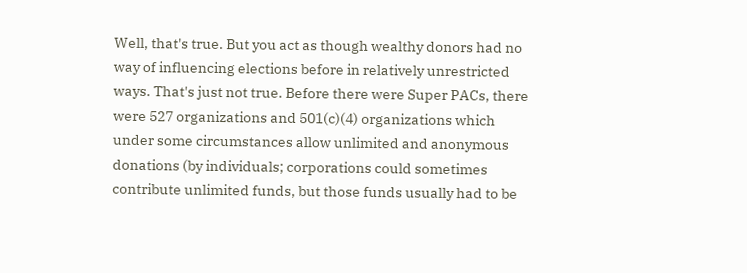Well, that's true. But you act as though wealthy donors had no way of influencing elections before in relatively unrestricted ways. That's just not true. Before there were Super PACs, there were 527 organizations and 501(c)(4) organizations which under some circumstances allow unlimited and anonymous donations (by individuals; corporations could sometimes contribute unlimited funds, but those funds usually had to be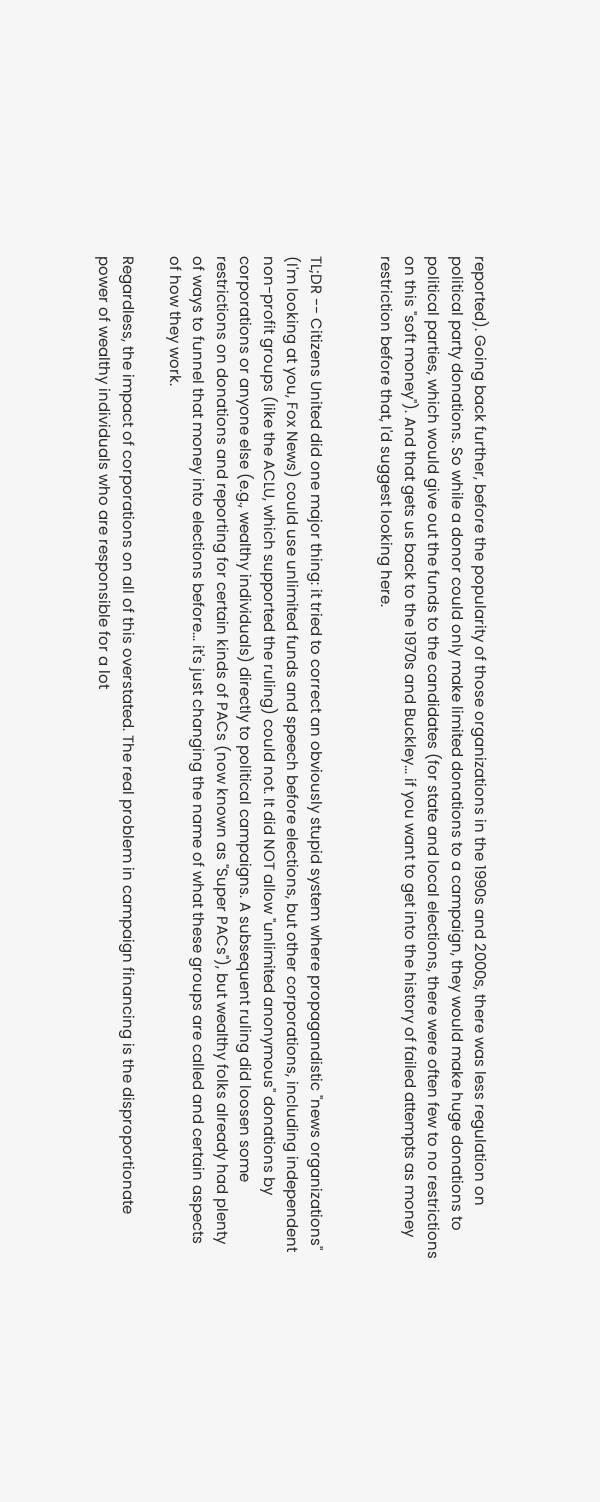reported). Going back further, before the popularity of those organizations in the 1990s and 2000s, there was less regulation on political party donations. So while a donor could only make limited donations to a campaign, they would make huge donations to political parties, which would give out the funds to the candidates (for state and local elections, there were often few to no restrictions on this "soft money"). And that gets us back to the 1970s and Buckley... if you want to get into the history of failed attempts as money restriction before that, I'd suggest looking here.


TL;DR -- Citizens United did one major thing: it tried to correct an obviously stupid system where propagandistic "news organizations" (I'm looking at you, Fox News) could use unlimited funds and speech before elections, but other corporations, including independent non-profit groups (like the ACLU, which supported the ruling) could not. It did NOT allow "unlimited anonymous" donations by corporations or anyone else (e.g., wealthy individuals) directly to political campaigns. A subsequent ruling did loosen some restrictions on donations and reporting for certain kinds of PACs (now known as "Super PACs"), but wealthy folks already had plenty of ways to funnel that money into elections before... it's just changing the name of what these groups are called and certain aspects of how they work.

Regardless, the impact of corporations on all of this overstated. The real problem in campaign financing is the disproportionate power of wealthy individuals who are responsible for a lot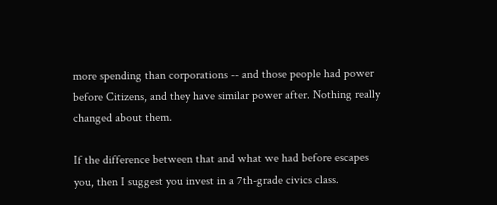more spending than corporations -- and those people had power before Citizens, and they have similar power after. Nothing really changed about them.

If the difference between that and what we had before escapes you, then I suggest you invest in a 7th-grade civics class.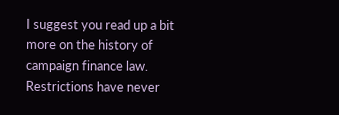I suggest you read up a bit more on the history of campaign finance law. Restrictions have never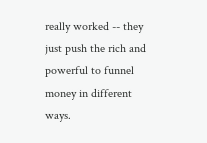really worked -- they just push the rich and powerful to funnel money in different ways.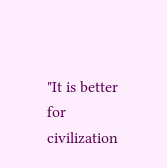"It is better for civilization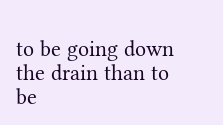to be going down the drain than to be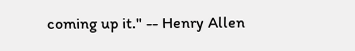coming up it." -- Henry Allen